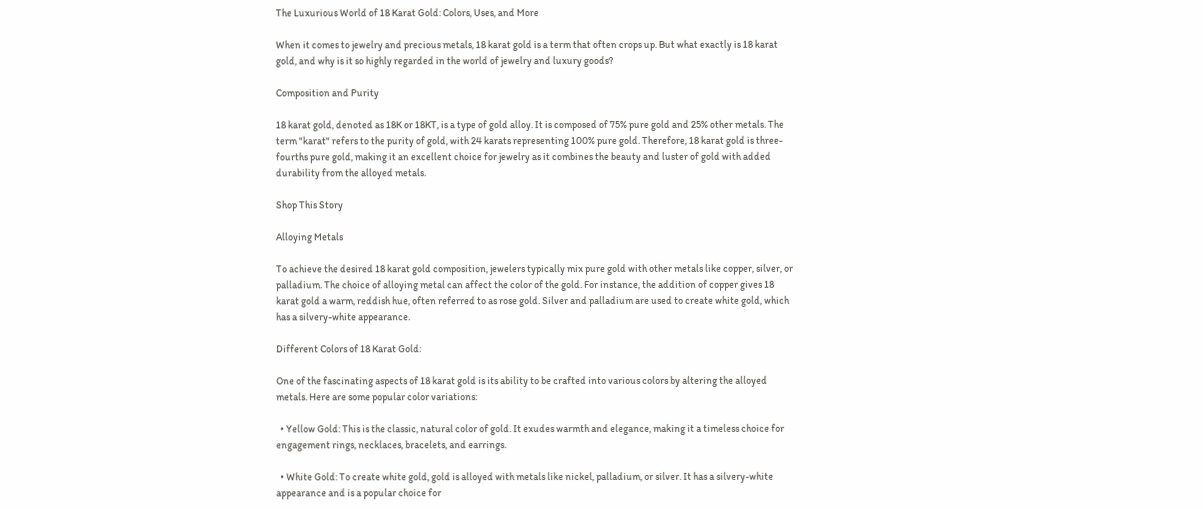The Luxurious World of 18 Karat Gold: Colors, Uses, and More

When it comes to jewelry and precious metals, 18 karat gold is a term that often crops up. But what exactly is 18 karat gold, and why is it so highly regarded in the world of jewelry and luxury goods?

Composition and Purity

18 karat gold, denoted as 18K or 18KT, is a type of gold alloy. It is composed of 75% pure gold and 25% other metals. The term "karat" refers to the purity of gold, with 24 karats representing 100% pure gold. Therefore, 18 karat gold is three-fourths pure gold, making it an excellent choice for jewelry as it combines the beauty and luster of gold with added durability from the alloyed metals.

Shop This Story

Alloying Metals

To achieve the desired 18 karat gold composition, jewelers typically mix pure gold with other metals like copper, silver, or palladium. The choice of alloying metal can affect the color of the gold. For instance, the addition of copper gives 18 karat gold a warm, reddish hue, often referred to as rose gold. Silver and palladium are used to create white gold, which has a silvery-white appearance.

Different Colors of 18 Karat Gold:

One of the fascinating aspects of 18 karat gold is its ability to be crafted into various colors by altering the alloyed metals. Here are some popular color variations:

  • Yellow Gold: This is the classic, natural color of gold. It exudes warmth and elegance, making it a timeless choice for engagement rings, necklaces, bracelets, and earrings.

  • White Gold: To create white gold, gold is alloyed with metals like nickel, palladium, or silver. It has a silvery-white appearance and is a popular choice for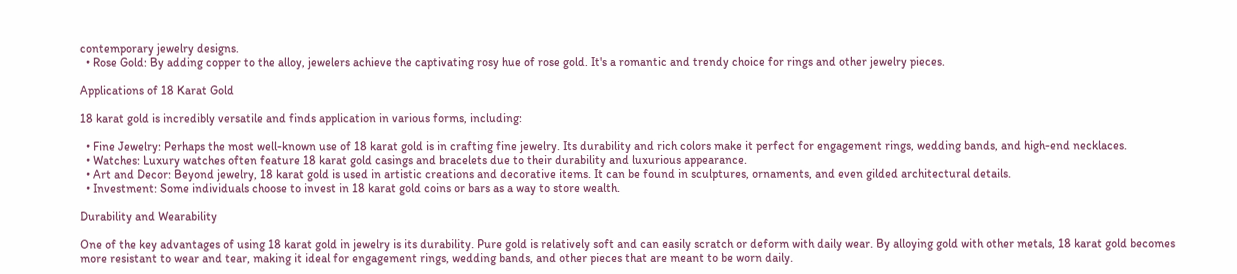contemporary jewelry designs.
  • Rose Gold: By adding copper to the alloy, jewelers achieve the captivating rosy hue of rose gold. It's a romantic and trendy choice for rings and other jewelry pieces.

Applications of 18 Karat Gold

18 karat gold is incredibly versatile and finds application in various forms, including:

  • Fine Jewelry: Perhaps the most well-known use of 18 karat gold is in crafting fine jewelry. Its durability and rich colors make it perfect for engagement rings, wedding bands, and high-end necklaces.
  • Watches: Luxury watches often feature 18 karat gold casings and bracelets due to their durability and luxurious appearance.
  • Art and Decor: Beyond jewelry, 18 karat gold is used in artistic creations and decorative items. It can be found in sculptures, ornaments, and even gilded architectural details.
  • Investment: Some individuals choose to invest in 18 karat gold coins or bars as a way to store wealth.

Durability and Wearability

One of the key advantages of using 18 karat gold in jewelry is its durability. Pure gold is relatively soft and can easily scratch or deform with daily wear. By alloying gold with other metals, 18 karat gold becomes more resistant to wear and tear, making it ideal for engagement rings, wedding bands, and other pieces that are meant to be worn daily.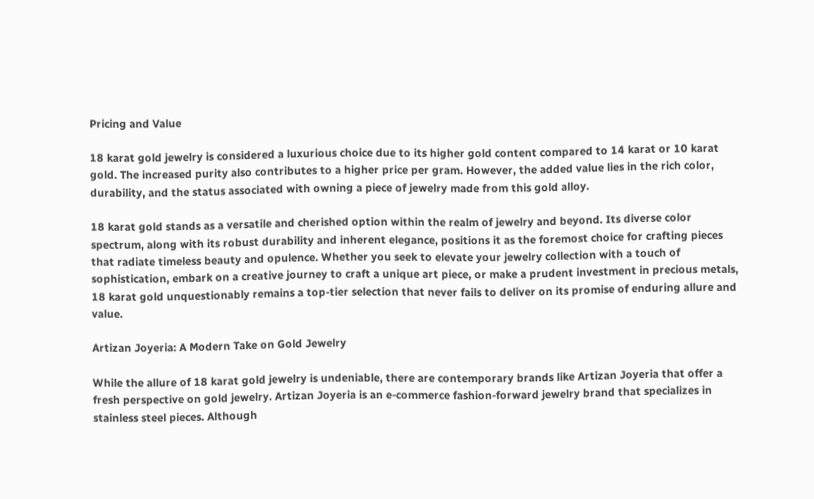Pricing and Value

18 karat gold jewelry is considered a luxurious choice due to its higher gold content compared to 14 karat or 10 karat gold. The increased purity also contributes to a higher price per gram. However, the added value lies in the rich color, durability, and the status associated with owning a piece of jewelry made from this gold alloy.

18 karat gold stands as a versatile and cherished option within the realm of jewelry and beyond. Its diverse color spectrum, along with its robust durability and inherent elegance, positions it as the foremost choice for crafting pieces that radiate timeless beauty and opulence. Whether you seek to elevate your jewelry collection with a touch of sophistication, embark on a creative journey to craft a unique art piece, or make a prudent investment in precious metals, 18 karat gold unquestionably remains a top-tier selection that never fails to deliver on its promise of enduring allure and value.

Artizan Joyeria: A Modern Take on Gold Jewelry

While the allure of 18 karat gold jewelry is undeniable, there are contemporary brands like Artizan Joyeria that offer a fresh perspective on gold jewelry. Artizan Joyeria is an e-commerce fashion-forward jewelry brand that specializes in stainless steel pieces. Although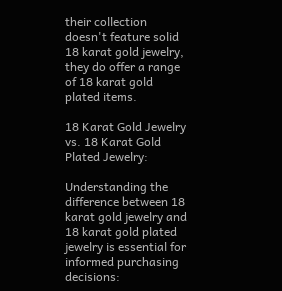their collection doesn't feature solid 18 karat gold jewelry, they do offer a range of 18 karat gold plated items.

18 Karat Gold Jewelry vs. 18 Karat Gold Plated Jewelry:

Understanding the difference between 18 karat gold jewelry and 18 karat gold plated jewelry is essential for informed purchasing decisions: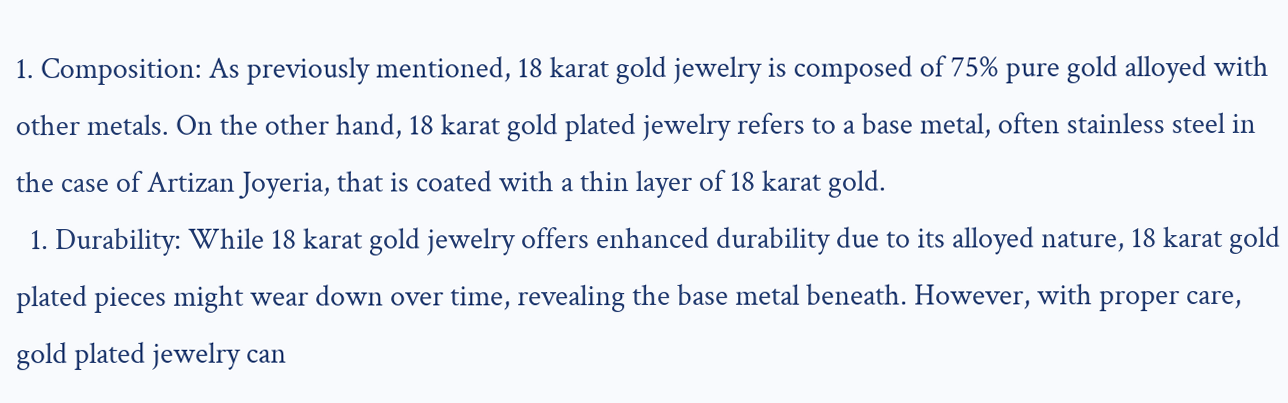1. Composition: As previously mentioned, 18 karat gold jewelry is composed of 75% pure gold alloyed with other metals. On the other hand, 18 karat gold plated jewelry refers to a base metal, often stainless steel in the case of Artizan Joyeria, that is coated with a thin layer of 18 karat gold.
  1. Durability: While 18 karat gold jewelry offers enhanced durability due to its alloyed nature, 18 karat gold plated pieces might wear down over time, revealing the base metal beneath. However, with proper care, gold plated jewelry can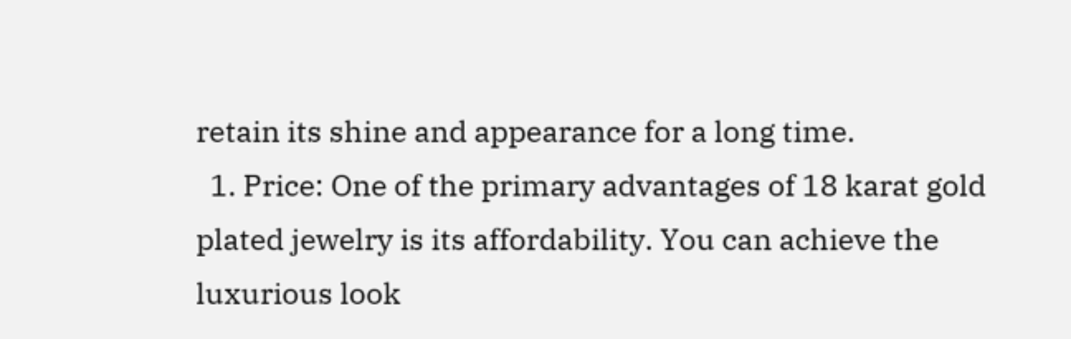retain its shine and appearance for a long time.
  1. Price: One of the primary advantages of 18 karat gold plated jewelry is its affordability. You can achieve the luxurious look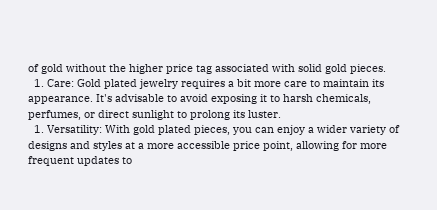of gold without the higher price tag associated with solid gold pieces.
  1. Care: Gold plated jewelry requires a bit more care to maintain its appearance. It's advisable to avoid exposing it to harsh chemicals, perfumes, or direct sunlight to prolong its luster.
  1. Versatility: With gold plated pieces, you can enjoy a wider variety of designs and styles at a more accessible price point, allowing for more frequent updates to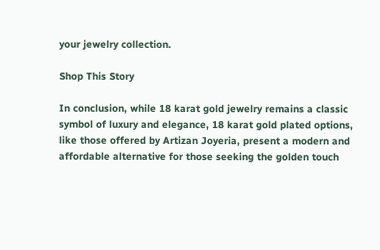your jewelry collection.

Shop This Story

In conclusion, while 18 karat gold jewelry remains a classic symbol of luxury and elegance, 18 karat gold plated options, like those offered by Artizan Joyeria, present a modern and affordable alternative for those seeking the golden touch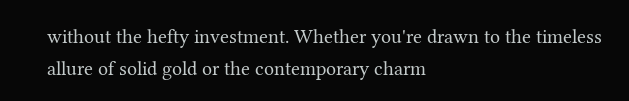without the hefty investment. Whether you're drawn to the timeless allure of solid gold or the contemporary charm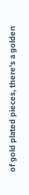of gold plated pieces, there's a golden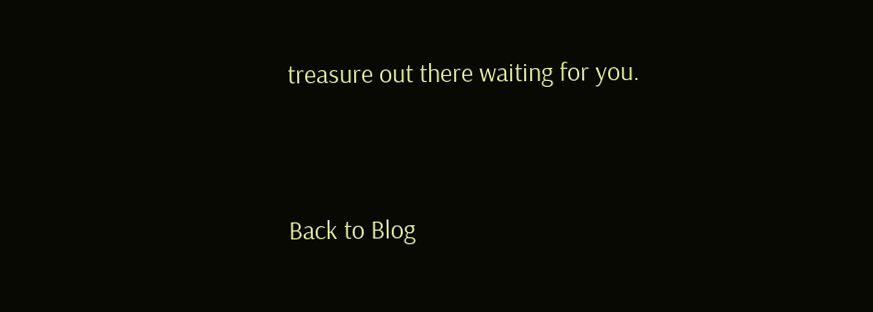treasure out there waiting for you.


Back to Blog